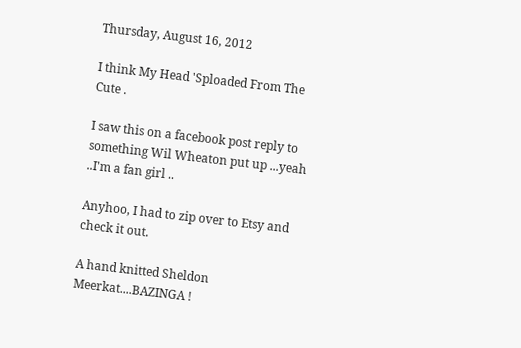Thursday, August 16, 2012

I think My Head 'Sploaded From The Cute .

I saw this on a facebook post reply to something Wil Wheaton put up ...yeah ..I'm a fan girl ..

Anyhoo, I had to zip over to Etsy and check it out.

A hand knitted Sheldon Meerkat....BAZINGA !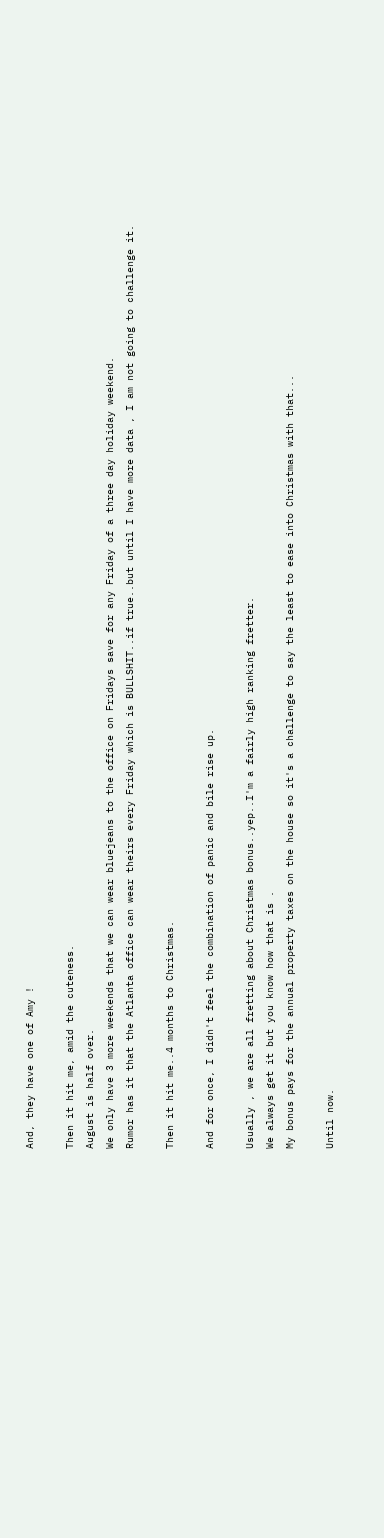And, they have one of Amy !

Then it hit me, amid the cuteness.
August is half over.
We only have 3 more weekends that we can wear bluejeans to the office on Fridays save for any Friday of a three day holiday weekend.
Rumor has it that the Atlanta office can wear theirs every Friday which is BULLSHIT..if true..but until I have more data , I am not going to challenge it.

Then it hit me..4 months to Christmas.

And for once, I didn't feel the combination of panic and bile rise up.

Usually , we are all fretting about Christmas bonus..yep..I'm a fairly high ranking fretter.
We always get it but you know how that is .
My bonus pays for the annual property taxes on the house so it's a challenge to say the least to ease into Christmas with that...

Until now.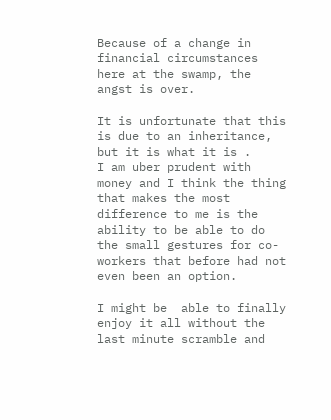Because of a change in financial circumstances here at the swamp, the angst is over.

It is unfortunate that this is due to an inheritance, but it is what it is .
I am uber prudent with money and I think the thing that makes the most difference to me is the ability to be able to do the small gestures for co-workers that before had not even been an option.

I might be  able to finally enjoy it all without the last minute scramble and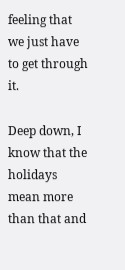feeling that we just have to get through it.

Deep down, I know that the holidays mean more than that and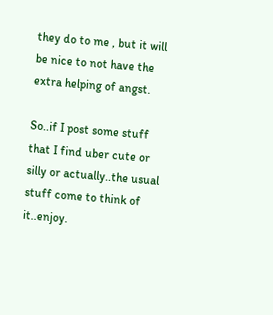they do to me , but it will be nice to not have the extra helping of angst.

So..if I post some stuff that I find uber cute or silly or actually..the usual stuff come to think of it..enjoy.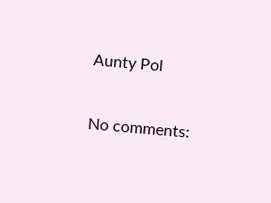Aunty Pol

No comments: